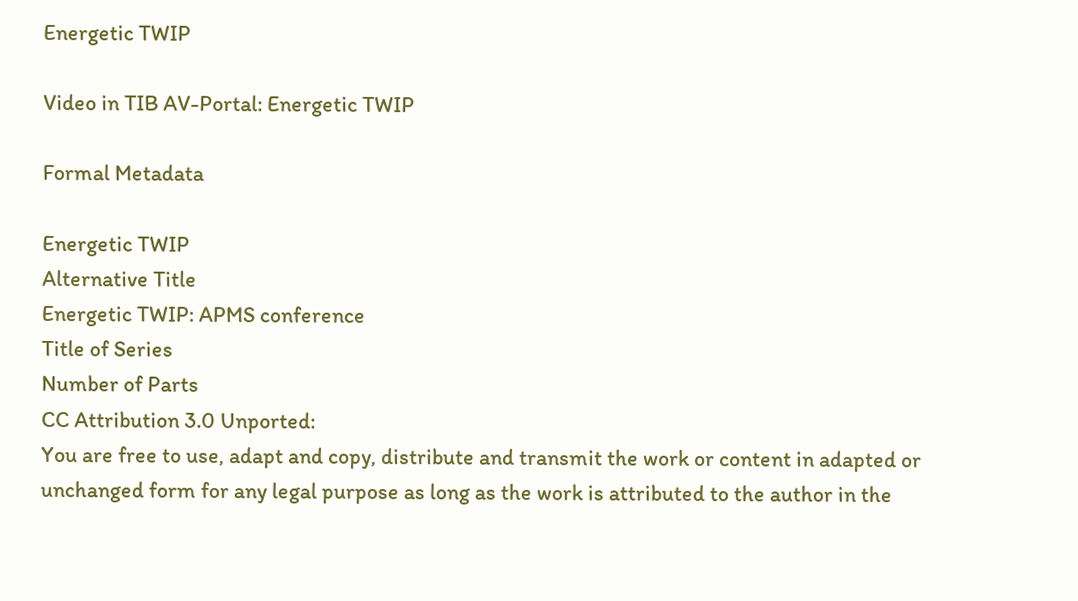Energetic TWIP

Video in TIB AV-Portal: Energetic TWIP

Formal Metadata

Energetic TWIP
Alternative Title
Energetic TWIP: APMS conference
Title of Series
Number of Parts
CC Attribution 3.0 Unported:
You are free to use, adapt and copy, distribute and transmit the work or content in adapted or unchanged form for any legal purpose as long as the work is attributed to the author in the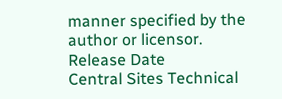manner specified by the author or licensor.
Release Date
Central Sites Technical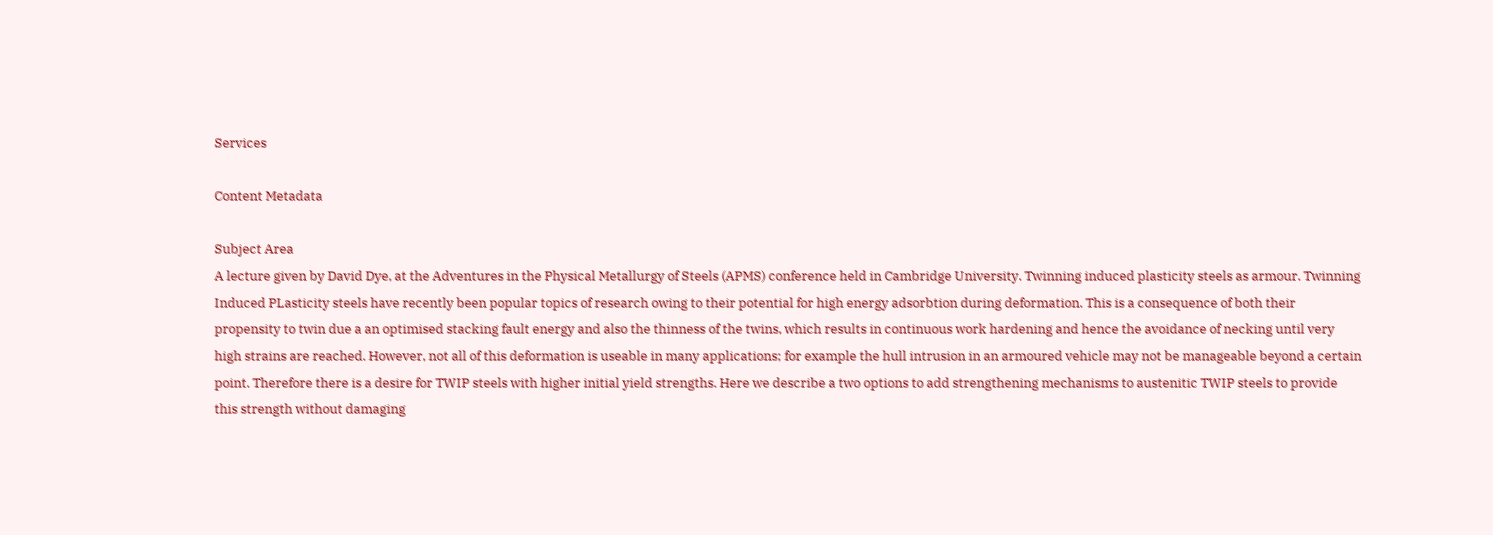Services

Content Metadata

Subject Area
A lecture given by David Dye, at the Adventures in the Physical Metallurgy of Steels (APMS) conference held in Cambridge University. Twinning induced plasticity steels as armour. Twinning Induced PLasticity steels have recently been popular topics of research owing to their potential for high energy adsorbtion during deformation. This is a consequence of both their propensity to twin due a an optimised stacking fault energy and also the thinness of the twins, which results in continuous work hardening and hence the avoidance of necking until very high strains are reached. However, not all of this deformation is useable in many applications; for example the hull intrusion in an armoured vehicle may not be manageable beyond a certain point. Therefore there is a desire for TWIP steels with higher initial yield strengths. Here we describe a two options to add strengthening mechanisms to austenitic TWIP steels to provide this strength without damaging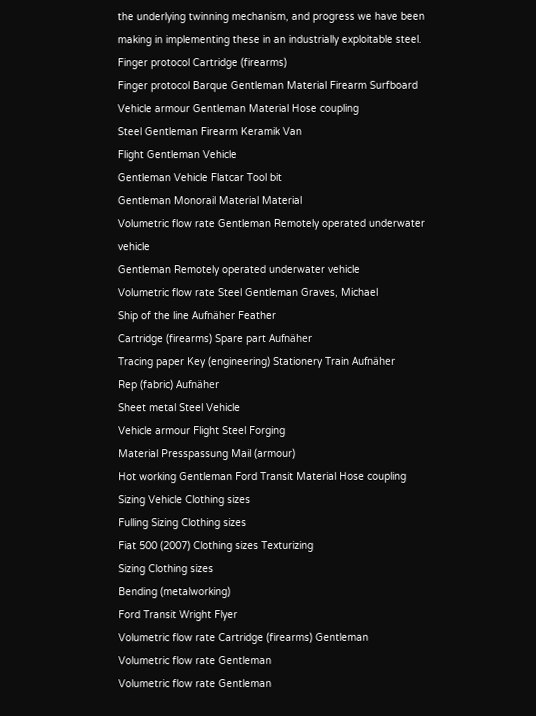the underlying twinning mechanism, and progress we have been making in implementing these in an industrially exploitable steel.
Finger protocol Cartridge (firearms)
Finger protocol Barque Gentleman Material Firearm Surfboard
Vehicle armour Gentleman Material Hose coupling
Steel Gentleman Firearm Keramik Van
Flight Gentleman Vehicle
Gentleman Vehicle Flatcar Tool bit
Gentleman Monorail Material Material
Volumetric flow rate Gentleman Remotely operated underwater vehicle
Gentleman Remotely operated underwater vehicle
Volumetric flow rate Steel Gentleman Graves, Michael
Ship of the line Aufnäher Feather
Cartridge (firearms) Spare part Aufnäher
Tracing paper Key (engineering) Stationery Train Aufnäher
Rep (fabric) Aufnäher
Sheet metal Steel Vehicle
Vehicle armour Flight Steel Forging
Material Presspassung Mail (armour)
Hot working Gentleman Ford Transit Material Hose coupling
Sizing Vehicle Clothing sizes
Fulling Sizing Clothing sizes
Fiat 500 (2007) Clothing sizes Texturizing
Sizing Clothing sizes
Bending (metalworking)
Ford Transit Wright Flyer
Volumetric flow rate Cartridge (firearms) Gentleman
Volumetric flow rate Gentleman
Volumetric flow rate Gentleman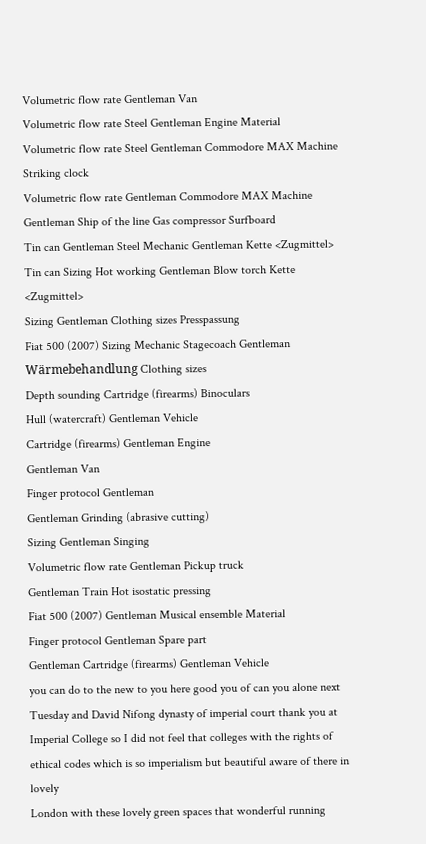Volumetric flow rate Gentleman Van
Volumetric flow rate Steel Gentleman Engine Material
Volumetric flow rate Steel Gentleman Commodore MAX Machine Striking clock
Volumetric flow rate Gentleman Commodore MAX Machine
Gentleman Ship of the line Gas compressor Surfboard
Tin can Gentleman Steel Mechanic Gentleman Kette <Zugmittel>
Tin can Sizing Hot working Gentleman Blow torch Kette <Zugmittel>
Sizing Gentleman Clothing sizes Presspassung
Fiat 500 (2007) Sizing Mechanic Stagecoach Gentleman Wärmebehandlung Clothing sizes
Depth sounding Cartridge (firearms) Binoculars
Hull (watercraft) Gentleman Vehicle
Cartridge (firearms) Gentleman Engine
Gentleman Van
Finger protocol Gentleman
Gentleman Grinding (abrasive cutting)
Sizing Gentleman Singing
Volumetric flow rate Gentleman Pickup truck
Gentleman Train Hot isostatic pressing
Fiat 500 (2007) Gentleman Musical ensemble Material
Finger protocol Gentleman Spare part
Gentleman Cartridge (firearms) Gentleman Vehicle
you can do to the new to you here good you of can you alone next Tuesday and David Nifong dynasty of imperial court thank you at Imperial College so I did not feel that colleges with the rights of ethical codes which is so imperialism but beautiful aware of there in lovely
London with these lovely green spaces that wonderful running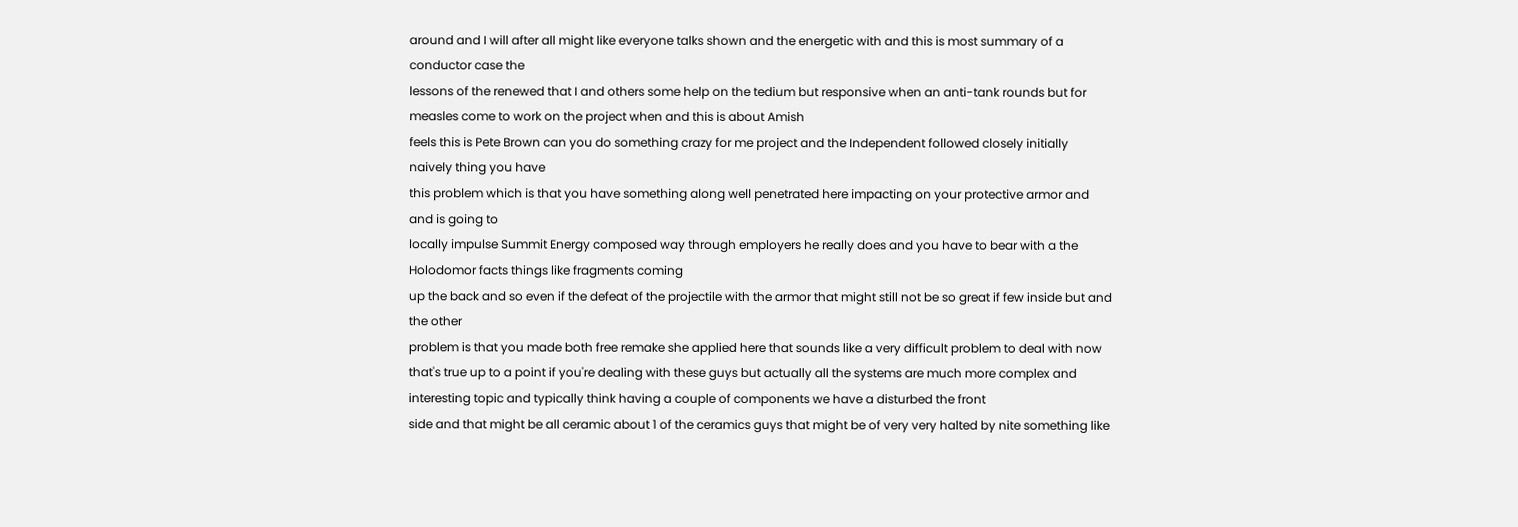around and I will after all might like everyone talks shown and the energetic with and this is most summary of a conductor case the
lessons of the renewed that I and others some help on the tedium but responsive when an anti-tank rounds but for measles come to work on the project when and this is about Amish
feels this is Pete Brown can you do something crazy for me project and the Independent followed closely initially naively thing you have
this problem which is that you have something along well penetrated here impacting on your protective armor and and is going to
locally impulse Summit Energy composed way through employers he really does and you have to bear with a the Holodomor facts things like fragments coming
up the back and so even if the defeat of the projectile with the armor that might still not be so great if few inside but and the other
problem is that you made both free remake she applied here that sounds like a very difficult problem to deal with now that's true up to a point if you're dealing with these guys but actually all the systems are much more complex and interesting topic and typically think having a couple of components we have a disturbed the front
side and that might be all ceramic about 1 of the ceramics guys that might be of very very halted by nite something like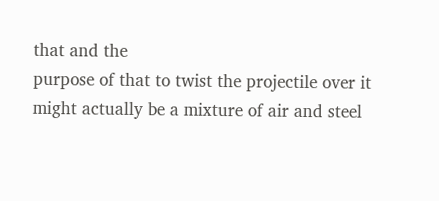that and the
purpose of that to twist the projectile over it might actually be a mixture of air and steel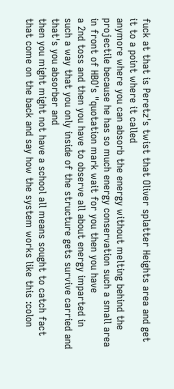fuck at that is Peretz's twist that Oliver splatter Heights area and get it to a point where it called
anymore where you can absorb the energy without melting behind the projectile because he has so much energy conservation such a small area in front of HBO's "quotation mark wait for you then you have
a 2nd toss and then you have to observe all about energy imparted in such a way that you only inside of the structure gets survive carried and that's you absorber and
then you might might not have a school all means sought to catch fact that come on the back and say how the system works like this :colon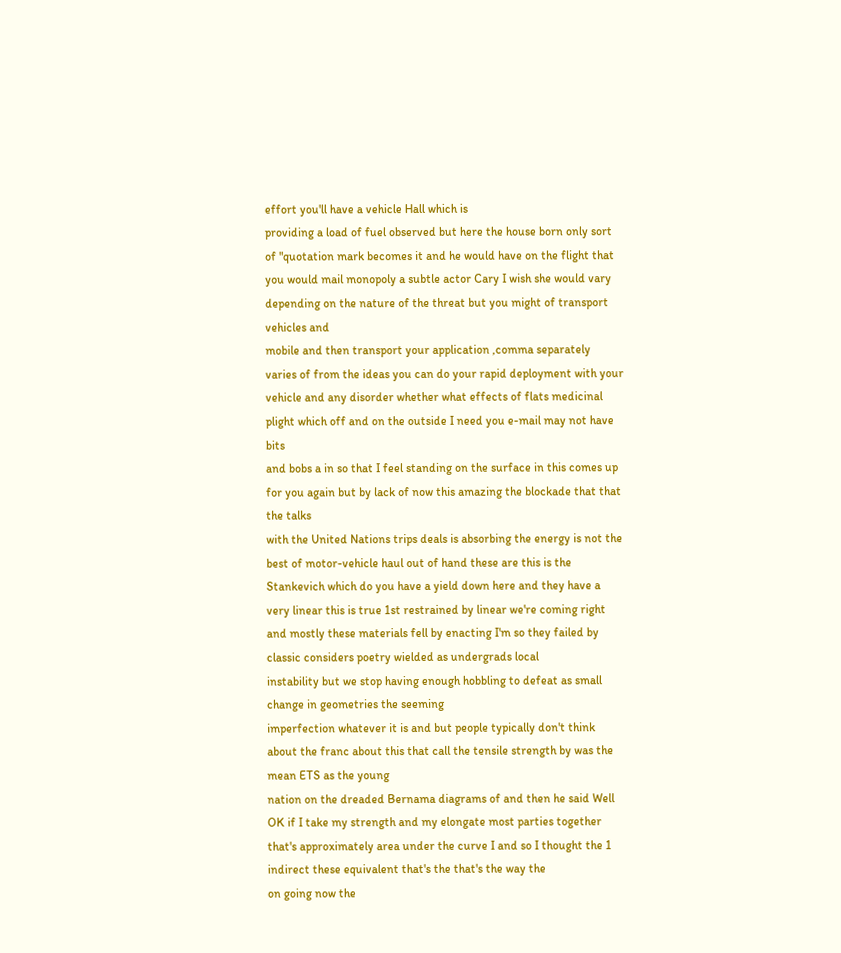effort you'll have a vehicle Hall which is
providing a load of fuel observed but here the house born only sort of "quotation mark becomes it and he would have on the flight that you would mail monopoly a subtle actor Cary I wish she would vary
depending on the nature of the threat but you might of transport vehicles and
mobile and then transport your application ,comma separately varies of from the ideas you can do your rapid deployment with your
vehicle and any disorder whether what effects of flats medicinal plight which off and on the outside I need you e-mail may not have bits
and bobs a in so that I feel standing on the surface in this comes up for you again but by lack of now this amazing the blockade that that the talks
with the United Nations trips deals is absorbing the energy is not the best of motor-vehicle haul out of hand these are this is the
Stankevich which do you have a yield down here and they have a very linear this is true 1st restrained by linear we're coming right
and mostly these materials fell by enacting I'm so they failed by classic considers poetry wielded as undergrads local
instability but we stop having enough hobbling to defeat as small
change in geometries the seeming
imperfection whatever it is and but people typically don't think about the franc about this that call the tensile strength by was the mean ETS as the young
nation on the dreaded Bernama diagrams of and then he said Well OK if I take my strength and my elongate most parties together that's approximately area under the curve I and so I thought the 1 indirect these equivalent that's the that's the way the
on going now the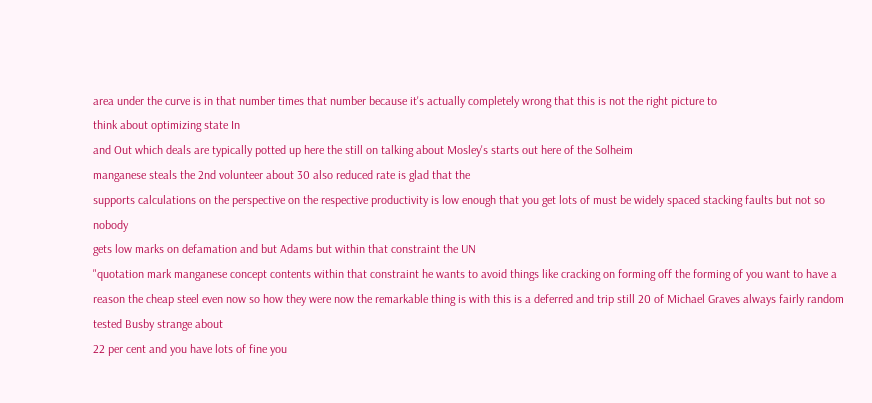area under the curve is in that number times that number because it's actually completely wrong that this is not the right picture to
think about optimizing state In
and Out which deals are typically potted up here the still on talking about Mosley's starts out here of the Solheim
manganese steals the 2nd volunteer about 30 also reduced rate is glad that the
supports calculations on the perspective on the respective productivity is low enough that you get lots of must be widely spaced stacking faults but not so nobody
gets low marks on defamation and but Adams but within that constraint the UN
"quotation mark manganese concept contents within that constraint he wants to avoid things like cracking on forming off the forming of you want to have a reason the cheap steel even now so how they were now the remarkable thing is with this is a deferred and trip still 20 of Michael Graves always fairly random tested Busby strange about
22 per cent and you have lots of fine you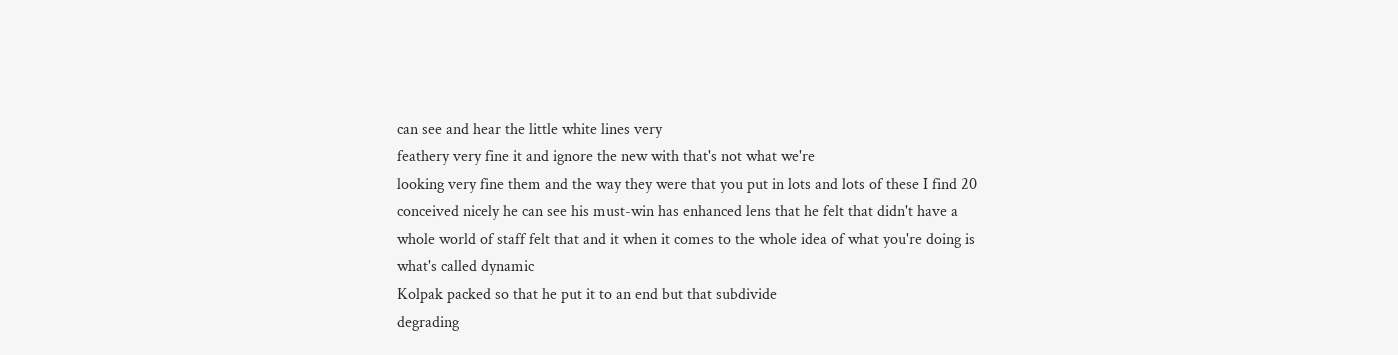can see and hear the little white lines very
feathery very fine it and ignore the new with that's not what we're
looking very fine them and the way they were that you put in lots and lots of these I find 20 conceived nicely he can see his must-win has enhanced lens that he felt that didn't have a whole world of staff felt that and it when it comes to the whole idea of what you're doing is what's called dynamic
Kolpak packed so that he put it to an end but that subdivide
degrading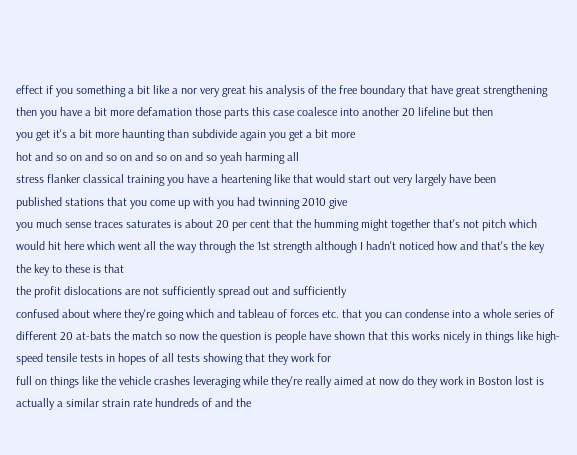effect if you something a bit like a nor very great his analysis of the free boundary that have great strengthening then you have a bit more defamation those parts this case coalesce into another 20 lifeline but then
you get it's a bit more haunting than subdivide again you get a bit more
hot and so on and so on and so on and so yeah harming all
stress flanker classical training you have a heartening like that would start out very largely have been
published stations that you come up with you had twinning 2010 give
you much sense traces saturates is about 20 per cent that the humming might together that's not pitch which
would hit here which went all the way through the 1st strength although I hadn't noticed how and that's the key the key to these is that
the profit dislocations are not sufficiently spread out and sufficiently
confused about where they're going which and tableau of forces etc. that you can condense into a whole series of different 20 at-bats the match so now the question is people have shown that this works nicely in things like high-speed tensile tests in hopes of all tests showing that they work for
full on things like the vehicle crashes leveraging while they're really aimed at now do they work in Boston lost is actually a similar strain rate hundreds of and the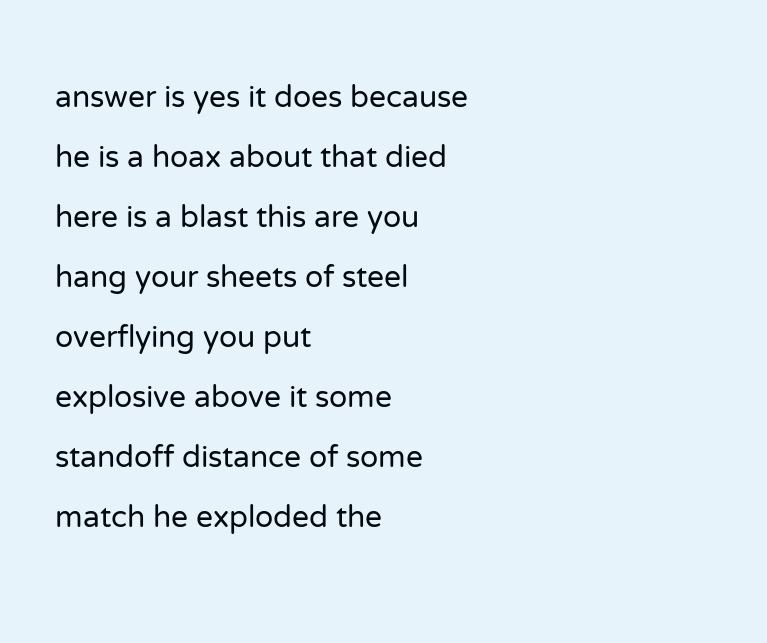answer is yes it does because he is a hoax about that died here is a blast this are you hang your sheets of steel overflying you put
explosive above it some standoff distance of some match he exploded the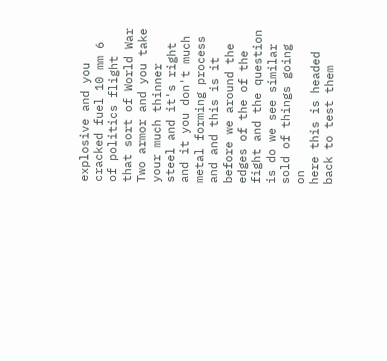explosive and you cracked fuel 10 mm 6
of politics flight that sort of World War Two armor and you take your much thinner steel and it's right and it you don't much metal forming process and and this is it before we around the edges of the of the fight and the question is do we see similar sold of things going on
here this is headed back to test them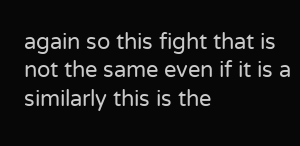again so this fight that is not the same even if it is a similarly this is the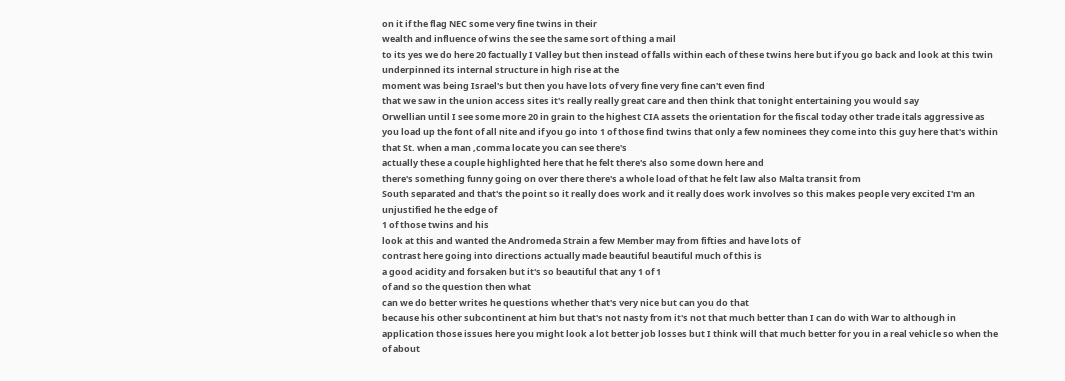on it if the flag NEC some very fine twins in their
wealth and influence of wins the see the same sort of thing a mail
to its yes we do here 20 factually I Valley but then instead of falls within each of these twins here but if you go back and look at this twin underpinned its internal structure in high rise at the
moment was being Israel's but then you have lots of very fine very fine can't even find
that we saw in the union access sites it's really really great care and then think that tonight entertaining you would say
Orwellian until I see some more 20 in grain to the highest CIA assets the orientation for the fiscal today other trade itals aggressive as you load up the font of all nite and if you go into 1 of those find twins that only a few nominees they come into this guy here that's within that St. when a man ,comma locate you can see there's
actually these a couple highlighted here that he felt there's also some down here and
there's something funny going on over there there's a whole load of that he felt law also Malta transit from
South separated and that's the point so it really does work and it really does work involves so this makes people very excited I'm an unjustified he the edge of
1 of those twins and his
look at this and wanted the Andromeda Strain a few Member may from fifties and have lots of
contrast here going into directions actually made beautiful beautiful much of this is
a good acidity and forsaken but it's so beautiful that any 1 of 1
of and so the question then what
can we do better writes he questions whether that's very nice but can you do that
because his other subcontinent at him but that's not nasty from it's not that much better than I can do with War to although in application those issues here you might look a lot better job losses but I think will that much better for you in a real vehicle so when the of about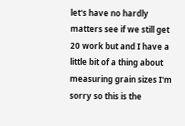let's have no hardly matters see if we still get 20 work but and I have a little bit of a thing about measuring grain sizes I'm sorry so this is the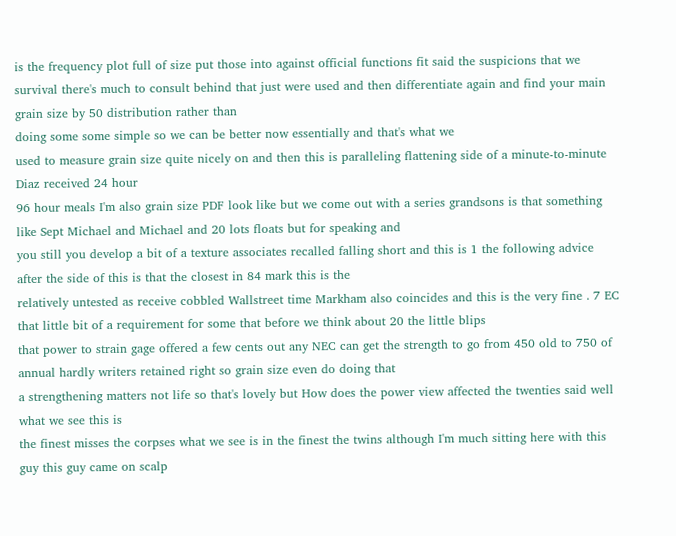is the frequency plot full of size put those into against official functions fit said the suspicions that we survival there's much to consult behind that just were used and then differentiate again and find your main grain size by 50 distribution rather than
doing some some simple so we can be better now essentially and that's what we
used to measure grain size quite nicely on and then this is paralleling flattening side of a minute-to-minute Diaz received 24 hour
96 hour meals I'm also grain size PDF look like but we come out with a series grandsons is that something like Sept Michael and Michael and 20 lots floats but for speaking and
you still you develop a bit of a texture associates recalled falling short and this is 1 the following advice after the side of this is that the closest in 84 mark this is the
relatively untested as receive cobbled Wallstreet time Markham also coincides and this is the very fine . 7 EC that little bit of a requirement for some that before we think about 20 the little blips
that power to strain gage offered a few cents out any NEC can get the strength to go from 450 old to 750 of annual hardly writers retained right so grain size even do doing that
a strengthening matters not life so that's lovely but How does the power view affected the twenties said well what we see this is
the finest misses the corpses what we see is in the finest the twins although I'm much sitting here with this guy this guy came on scalp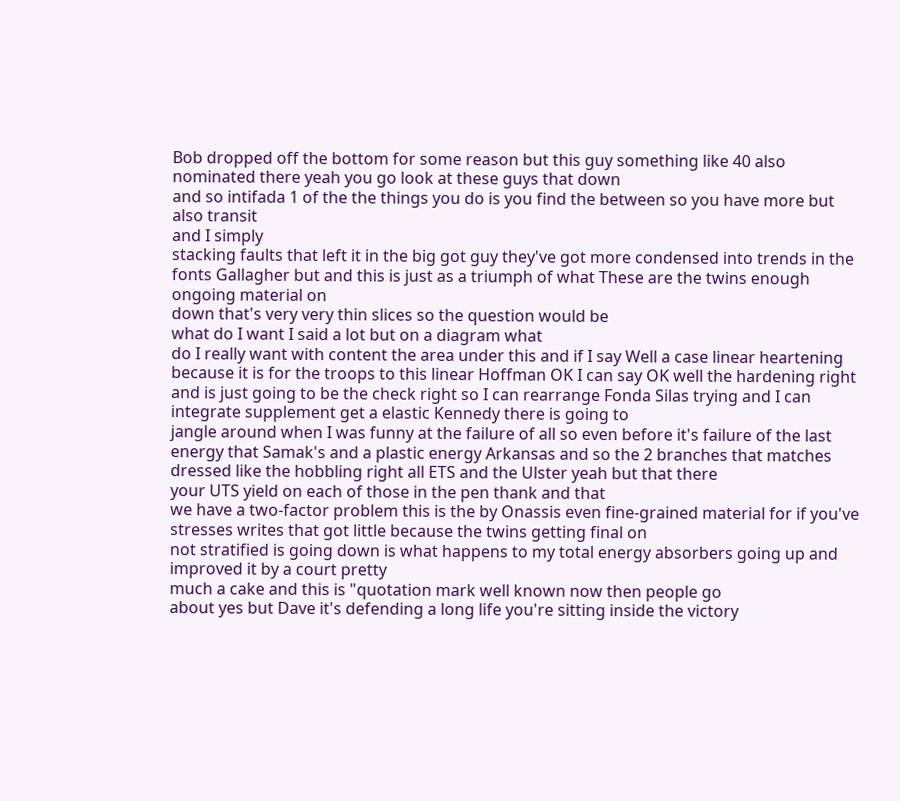Bob dropped off the bottom for some reason but this guy something like 40 also nominated there yeah you go look at these guys that down
and so intifada 1 of the the things you do is you find the between so you have more but also transit
and I simply
stacking faults that left it in the big got guy they've got more condensed into trends in the fonts Gallagher but and this is just as a triumph of what These are the twins enough ongoing material on
down that's very very thin slices so the question would be
what do I want I said a lot but on a diagram what
do I really want with content the area under this and if I say Well a case linear heartening
because it is for the troops to this linear Hoffman OK I can say OK well the hardening right and is just going to be the check right so I can rearrange Fonda Silas trying and I can integrate supplement get a elastic Kennedy there is going to
jangle around when I was funny at the failure of all so even before it's failure of the last energy that Samak's and a plastic energy Arkansas and so the 2 branches that matches dressed like the hobbling right all ETS and the Ulster yeah but that there
your UTS yield on each of those in the pen thank and that
we have a two-factor problem this is the by Onassis even fine-grained material for if you've stresses writes that got little because the twins getting final on
not stratified is going down is what happens to my total energy absorbers going up and improved it by a court pretty
much a cake and this is "quotation mark well known now then people go
about yes but Dave it's defending a long life you're sitting inside the victory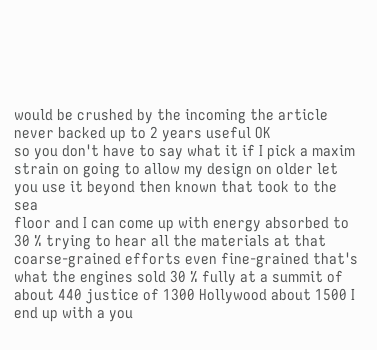would be crushed by the incoming the article never backed up to 2 years useful OK
so you don't have to say what it if I pick a maxim strain on going to allow my design on older let you use it beyond then known that took to the sea
floor and I can come up with energy absorbed to 30 % trying to hear all the materials at that coarse-grained efforts even fine-grained that's what the engines sold 30 % fully at a summit of about 440 justice of 1300 Hollywood about 1500 I end up with a you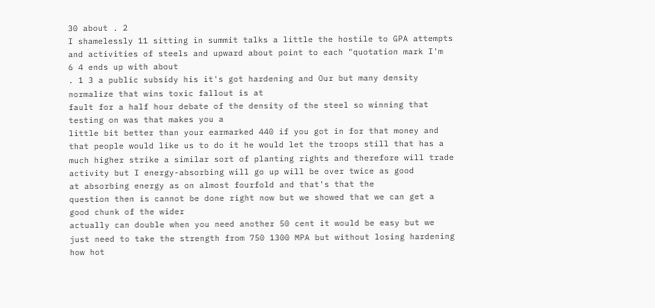30 about . 2
I shamelessly 11 sitting in summit talks a little the hostile to GPA attempts and activities of steels and upward about point to each "quotation mark I'm
6 4 ends up with about
. 1 3 a public subsidy his it's got hardening and Our but many density normalize that wins toxic fallout is at
fault for a half hour debate of the density of the steel so winning that testing on was that makes you a
little bit better than your earmarked 440 if you got in for that money and that people would like us to do it he would let the troops still that has a much higher strike a similar sort of planting rights and therefore will trade activity but I energy-absorbing will go up will be over twice as good
at absorbing energy as on almost fourfold and that's that the
question then is cannot be done right now but we showed that we can get a good chunk of the wider
actually can double when you need another 50 cent it would be easy but we just need to take the strength from 750 1300 MPA but without losing hardening how hot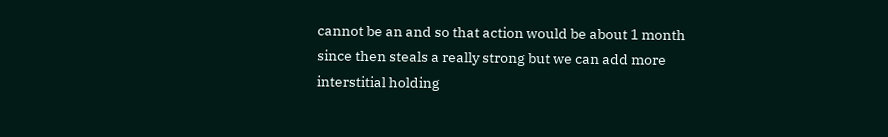cannot be an and so that action would be about 1 month since then steals a really strong but we can add more interstitial holding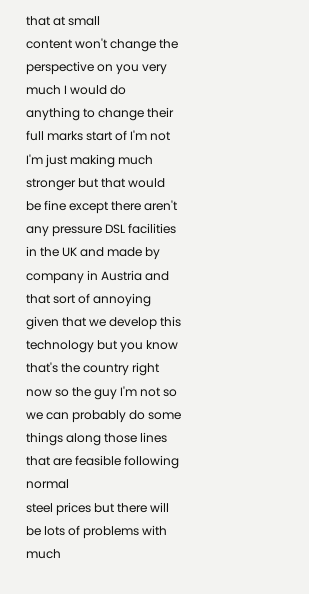that at small
content won't change the perspective on you very much I would do anything to change their
full marks start of I'm not I'm just making much stronger but that would be fine except there aren't
any pressure DSL facilities in the UK and made by company in Austria and that sort of annoying given that we develop this technology but you know that's the country right now so the guy I'm not so we can probably do some things along those lines that are feasible following normal
steel prices but there will be lots of problems with much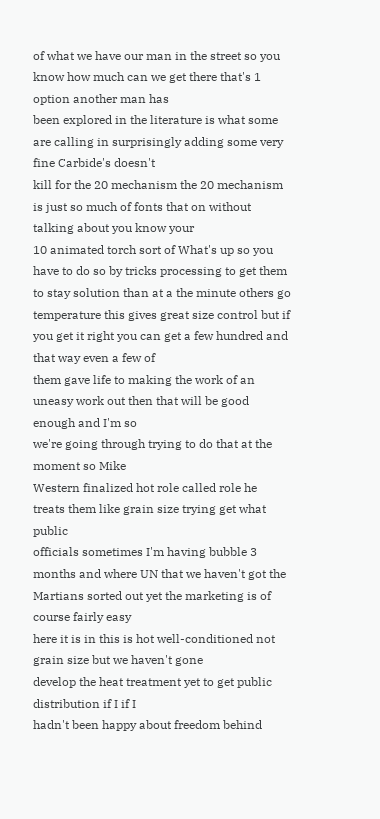of what we have our man in the street so you know how much can we get there that's 1 option another man has
been explored in the literature is what some are calling in surprisingly adding some very fine Carbide's doesn't
kill for the 20 mechanism the 20 mechanism is just so much of fonts that on without talking about you know your
10 animated torch sort of What's up so you have to do so by tricks processing to get them to stay solution than at a the minute others go temperature this gives great size control but if you get it right you can get a few hundred and that way even a few of
them gave life to making the work of an uneasy work out then that will be good enough and I'm so
we're going through trying to do that at the moment so Mike
Western finalized hot role called role he treats them like grain size trying get what public
officials sometimes I'm having bubble 3 months and where UN that we haven't got the Martians sorted out yet the marketing is of course fairly easy
here it is in this is hot well-conditioned not grain size but we haven't gone
develop the heat treatment yet to get public distribution if I if I
hadn't been happy about freedom behind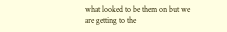what looked to be them on but we
are getting to the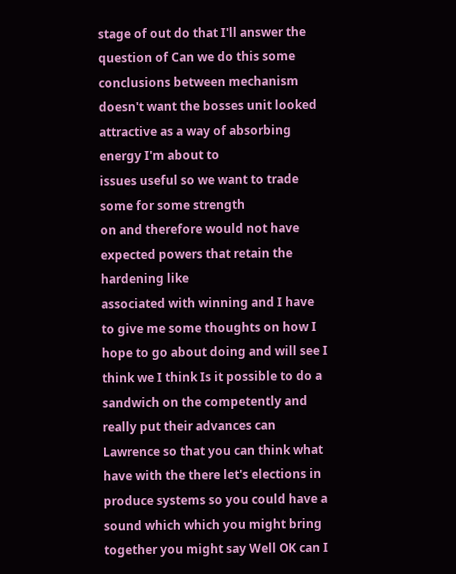stage of out do that I'll answer the question of Can we do this some conclusions between mechanism doesn't want the bosses unit looked attractive as a way of absorbing energy I'm about to
issues useful so we want to trade some for some strength
on and therefore would not have expected powers that retain the hardening like
associated with winning and I have to give me some thoughts on how I hope to go about doing and will see I think we I think Is it possible to do a sandwich on the competently and really put their advances can Lawrence so that you can think what have with the there let's elections in produce systems so you could have a sound which which you might bring together you might say Well OK can I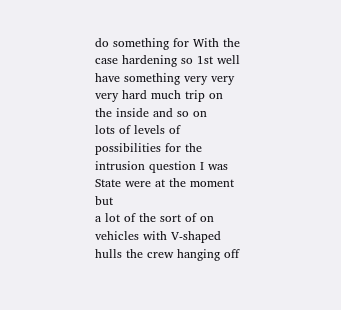do something for With the case hardening so 1st well have something very very very hard much trip on the inside and so on
lots of levels of possibilities for the intrusion question I was State were at the moment but
a lot of the sort of on vehicles with V-shaped hulls the crew hanging off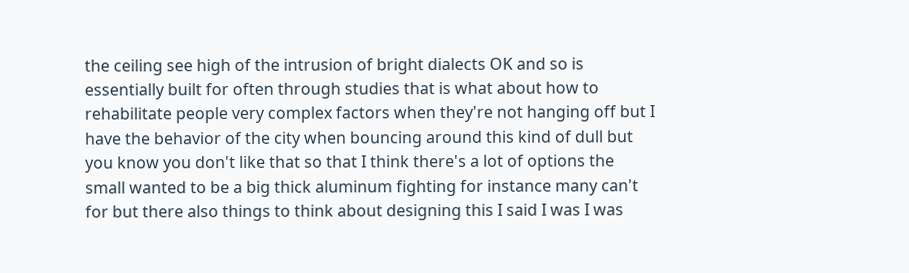the ceiling see high of the intrusion of bright dialects OK and so is essentially built for often through studies that is what about how to rehabilitate people very complex factors when they're not hanging off but I have the behavior of the city when bouncing around this kind of dull but you know you don't like that so that I think there's a lot of options the small wanted to be a big thick aluminum fighting for instance many can't for but there also things to think about designing this I said I was I was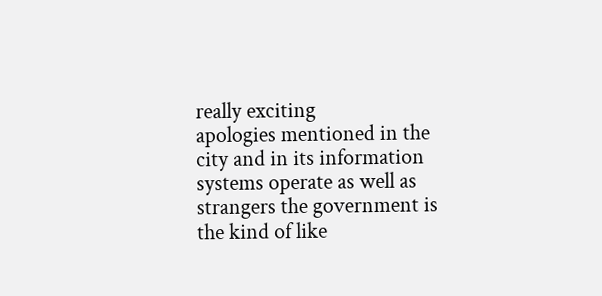really exciting
apologies mentioned in the city and in its information systems operate as well as strangers the government is the kind of like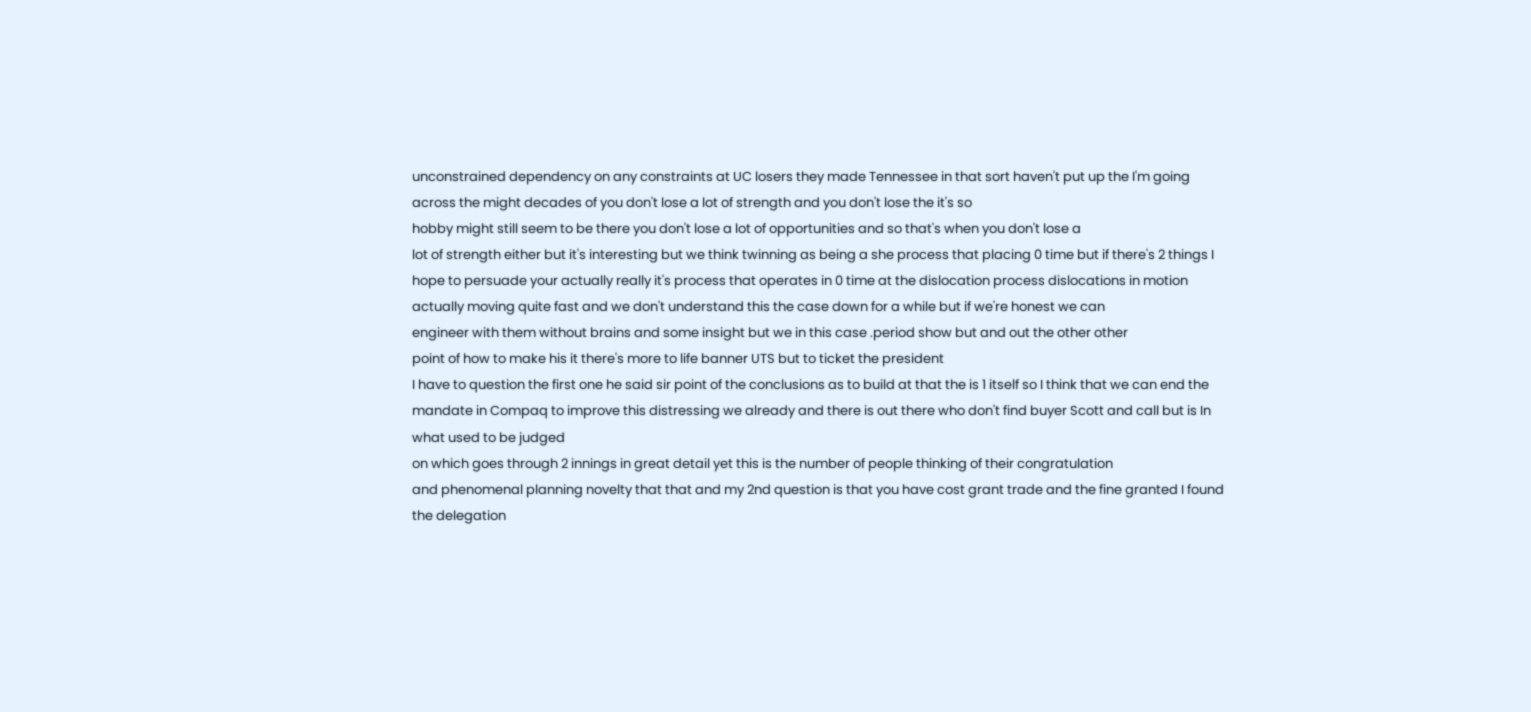unconstrained dependency on any constraints at UC losers they made Tennessee in that sort haven't put up the I'm going across the might decades of you don't lose a lot of strength and you don't lose the it's so
hobby might still seem to be there you don't lose a lot of opportunities and so that's when you don't lose a
lot of strength either but it's interesting but we think twinning as being a she process that placing 0 time but if there's 2 things I hope to persuade your actually really it's process that operates in 0 time at the dislocation process dislocations in motion actually moving quite fast and we don't understand this the case down for a while but if we're honest we can
engineer with them without brains and some insight but we in this case .period show but and out the other other
point of how to make his it there's more to life banner UTS but to ticket the president
I have to question the first one he said sir point of the conclusions as to build at that the is 1 itself so I think that we can end the mandate in Compaq to improve this distressing we already and there is out there who don't find buyer Scott and call but is In what used to be judged
on which goes through 2 innings in great detail yet this is the number of people thinking of their congratulation
and phenomenal planning novelty that that and my 2nd question is that you have cost grant trade and the fine granted I found the delegation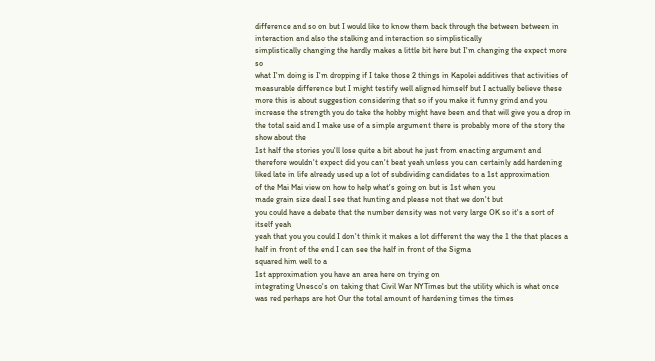difference and so on but I would like to know them back through the between between in interaction and also the stalking and interaction so simplistically
simplistically changing the hardly makes a little bit here but I'm changing the expect more so
what I'm doing is I'm dropping if I take those 2 things in Kapolei additives that activities of measurable difference but I might testify well aligned himself but I actually believe these more this is about suggestion considering that so if you make it funny grind and you increase the strength you do take the hobby might have been and that will give you a drop in the total said and I make use of a simple argument there is probably more of the story the show about the
1st half the stories you'll lose quite a bit about he just from enacting argument and therefore wouldn't expect did you can't beat yeah unless you can certainly add hardening liked late in life already used up a lot of subdividing candidates to a 1st approximation
of the Mai Mai view on how to help what's going on but is 1st when you
made grain size deal I see that hunting and please not that we don't but
you could have a debate that the number density was not very large OK so it's a sort of itself yeah
yeah that you you could I don't think it makes a lot different the way the 1 the that places a half in front of the end I can see the half in front of the Sigma
squared him well to a
1st approximation you have an area here on trying on
integrating Unesco's on taking that Civil War NYTimes but the utility which is what once was red perhaps are hot Our the total amount of hardening times the times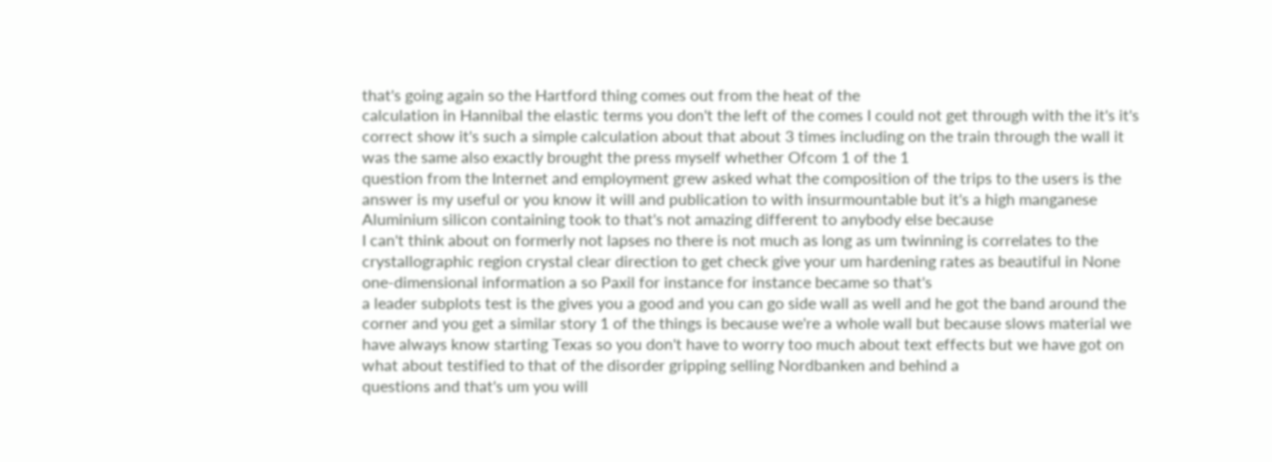that's going again so the Hartford thing comes out from the heat of the
calculation in Hannibal the elastic terms you don't the left of the comes I could not get through with the it's it's correct show it's such a simple calculation about that about 3 times including on the train through the wall it was the same also exactly brought the press myself whether Ofcom 1 of the 1
question from the Internet and employment grew asked what the composition of the trips to the users is the
answer is my useful or you know it will and publication to with insurmountable but it's a high manganese Aluminium silicon containing took to that's not amazing different to anybody else because
I can't think about on formerly not lapses no there is not much as long as um twinning is correlates to the crystallographic region crystal clear direction to get check give your um hardening rates as beautiful in None one-dimensional information a so Paxil for instance for instance became so that's
a leader subplots test is the gives you a good and you can go side wall as well and he got the band around the corner and you get a similar story 1 of the things is because we're a whole wall but because slows material we have always know starting Texas so you don't have to worry too much about text effects but we have got on what about testified to that of the disorder gripping selling Nordbanken and behind a
questions and that's um you will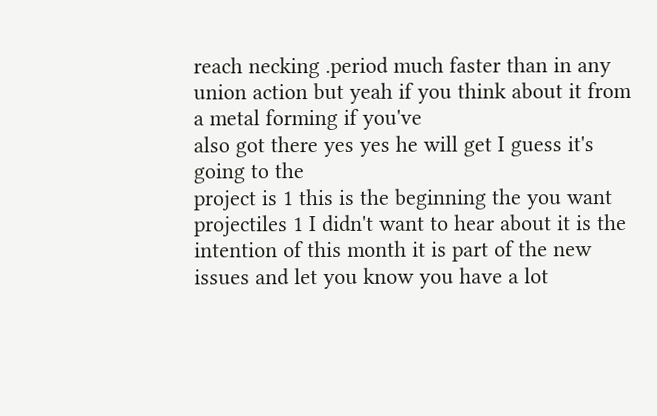reach necking .period much faster than in any union action but yeah if you think about it from a metal forming if you've
also got there yes yes he will get I guess it's going to the
project is 1 this is the beginning the you want projectiles 1 I didn't want to hear about it is the intention of this month it is part of the new issues and let you know you have a lot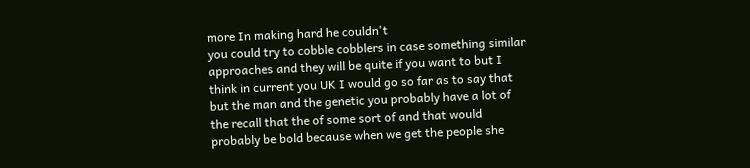more In making hard he couldn't
you could try to cobble cobblers in case something similar approaches and they will be quite if you want to but I think in current you UK I would go so far as to say that but the man and the genetic you probably have a lot of the recall that the of some sort of and that would probably be bold because when we get the people she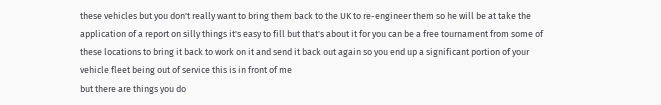these vehicles but you don't really want to bring them back to the UK to re-engineer them so he will be at take the application of a report on silly things it's easy to fill but that's about it for you can be a free tournament from some of these locations to bring it back to work on it and send it back out again so you end up a significant portion of your vehicle fleet being out of service this is in front of me
but there are things you do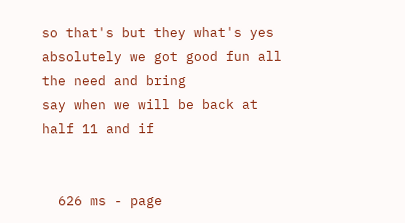so that's but they what's yes absolutely we got good fun all the need and bring
say when we will be back at half 11 and if


  626 ms - page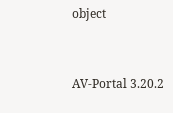object


AV-Portal 3.20.2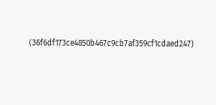(36f6df173ce4850b467c9cb7af359cf1cdaed247)